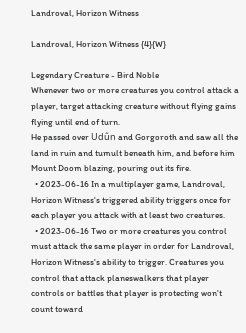Landroval, Horizon Witness

Landroval, Horizon Witness {4}{W}

Legendary Creature - Bird Noble
Whenever two or more creatures you control attack a player, target attacking creature without flying gains flying until end of turn.
He passed over Udûn and Gorgoroth and saw all the land in ruin and tumult beneath him, and before him Mount Doom blazing, pouring out its fire.
  • 2023-06-16 In a multiplayer game, Landroval, Horizon Witness's triggered ability triggers once for each player you attack with at least two creatures.
  • 2023-06-16 Two or more creatures you control must attack the same player in order for Landroval, Horizon Witness's ability to trigger. Creatures you control that attack planeswalkers that player controls or battles that player is protecting won't count toward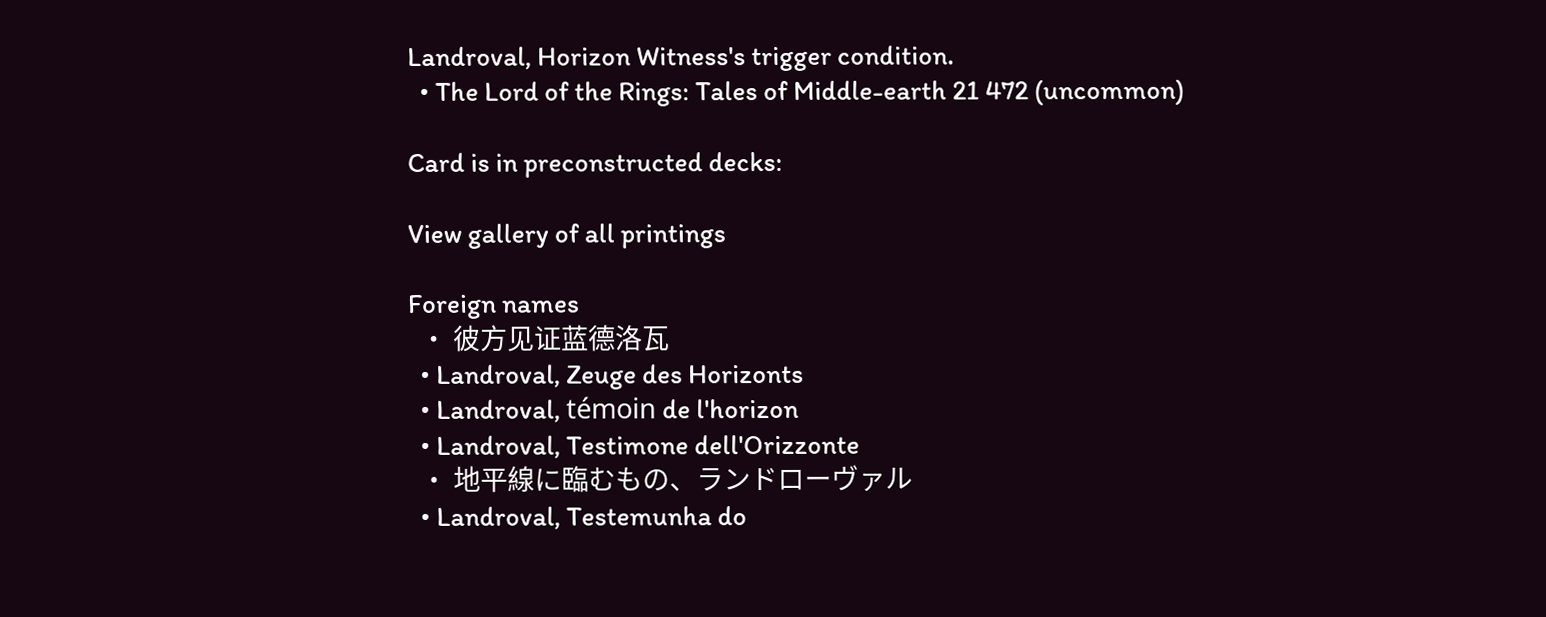Landroval, Horizon Witness's trigger condition.
  • The Lord of the Rings: Tales of Middle-earth 21 472 (uncommon)

Card is in preconstructed decks:

View gallery of all printings

Foreign names
  • 彼方见证蓝德洛瓦
  • Landroval, Zeuge des Horizonts
  • Landroval, témoin de l'horizon
  • Landroval, Testimone dell'Orizzonte
  • 地平線に臨むもの、ランドローヴァル
  • Landroval, Testemunha do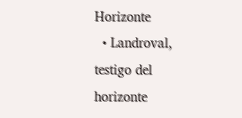Horizonte
  • Landroval, testigo del horizonte